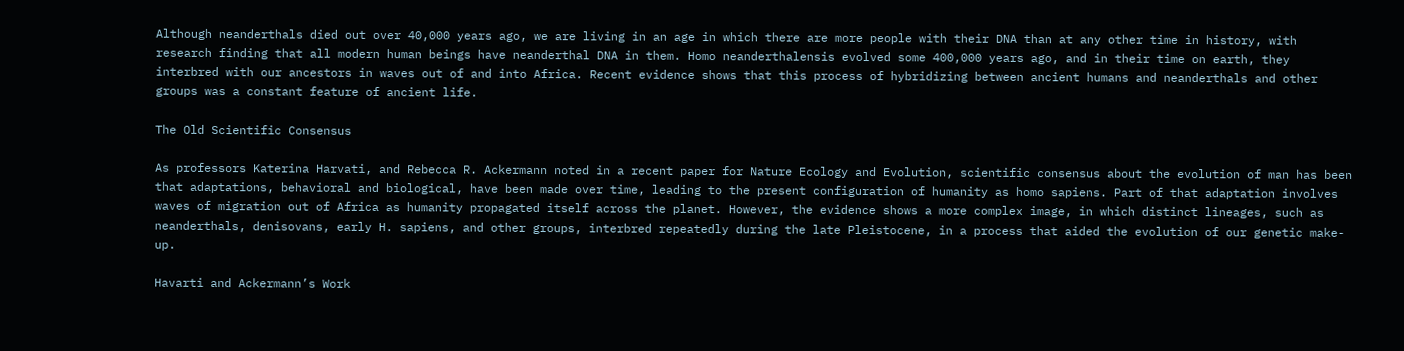Although neanderthals died out over 40,000 years ago, we are living in an age in which there are more people with their DNA than at any other time in history, with research finding that all modern human beings have neanderthal DNA in them. Homo neanderthalensis evolved some 400,000 years ago, and in their time on earth, they interbred with our ancestors in waves out of and into Africa. Recent evidence shows that this process of hybridizing between ancient humans and neanderthals and other groups was a constant feature of ancient life.

The Old Scientific Consensus

As professors Katerina Harvati, and Rebecca R. Ackermann noted in a recent paper for Nature Ecology and Evolution, scientific consensus about the evolution of man has been that adaptations, behavioral and biological, have been made over time, leading to the present configuration of humanity as homo sapiens. Part of that adaptation involves waves of migration out of Africa as humanity propagated itself across the planet. However, the evidence shows a more complex image, in which distinct lineages, such as neanderthals, denisovans, early H. sapiens, and other groups, interbred repeatedly during the late Pleistocene, in a process that aided the evolution of our genetic make-up.

Havarti and Ackermann’s Work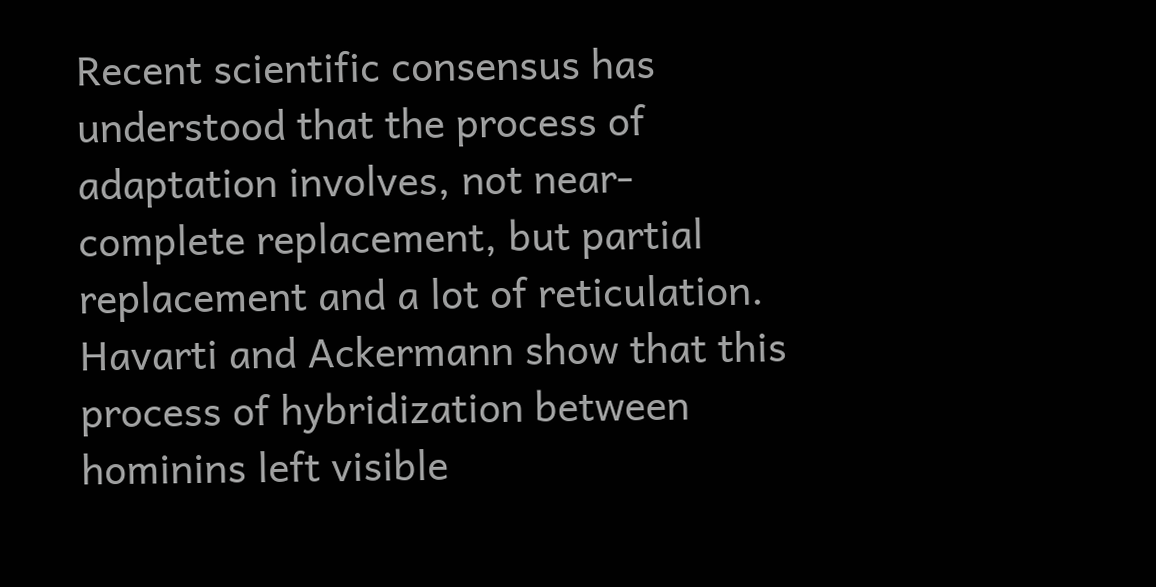Recent scientific consensus has understood that the process of adaptation involves, not near-complete replacement, but partial replacement and a lot of reticulation. Havarti and Ackermann show that this process of hybridization between hominins left visible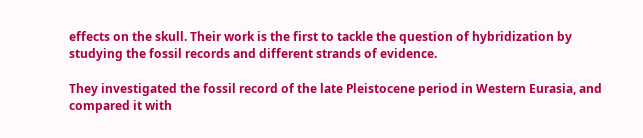effects on the skull. Their work is the first to tackle the question of hybridization by studying the fossil records and different strands of evidence.

They investigated the fossil record of the late Pleistocene period in Western Eurasia, and compared it with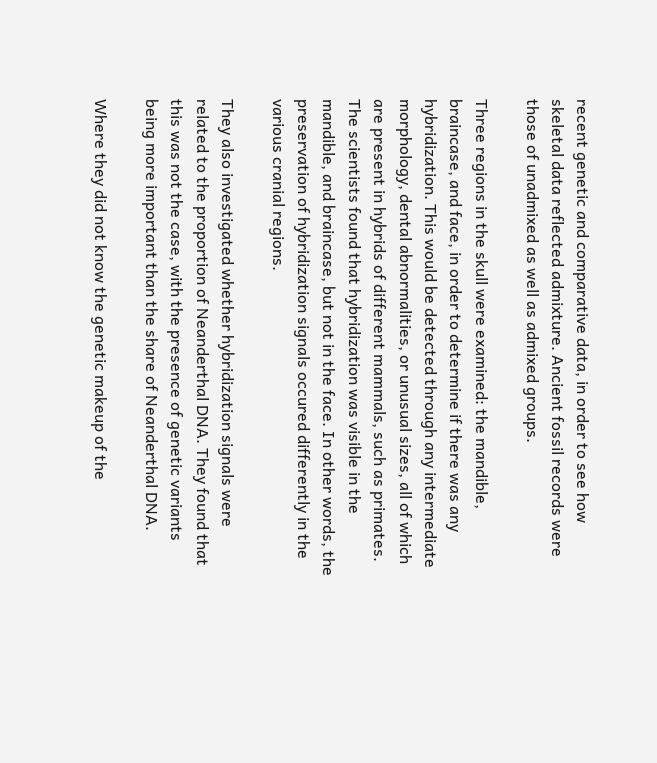recent genetic and comparative data, in order to see how skeletal data reflected admixture. Ancient fossil records were those of unadmixed as well as admixed groups.

Three regions in the skull were examined: the mandible, braincase, and face, in order to determine if there was any hybridization. This would be detected through any intermediate morphology, dental abnormalities, or unusual sizes, all of which are present in hybrids of different mammals, such as primates. The scientists found that hybridization was visible in the mandible, and braincase, but not in the face. In other words, the preservation of hybridization signals occured differently in the various cranial regions.

They also investigated whether hybridization signals were related to the proportion of Neanderthal DNA. They found that this was not the case, with the presence of genetic variants being more important than the share of Neanderthal DNA.

Where they did not know the genetic makeup of the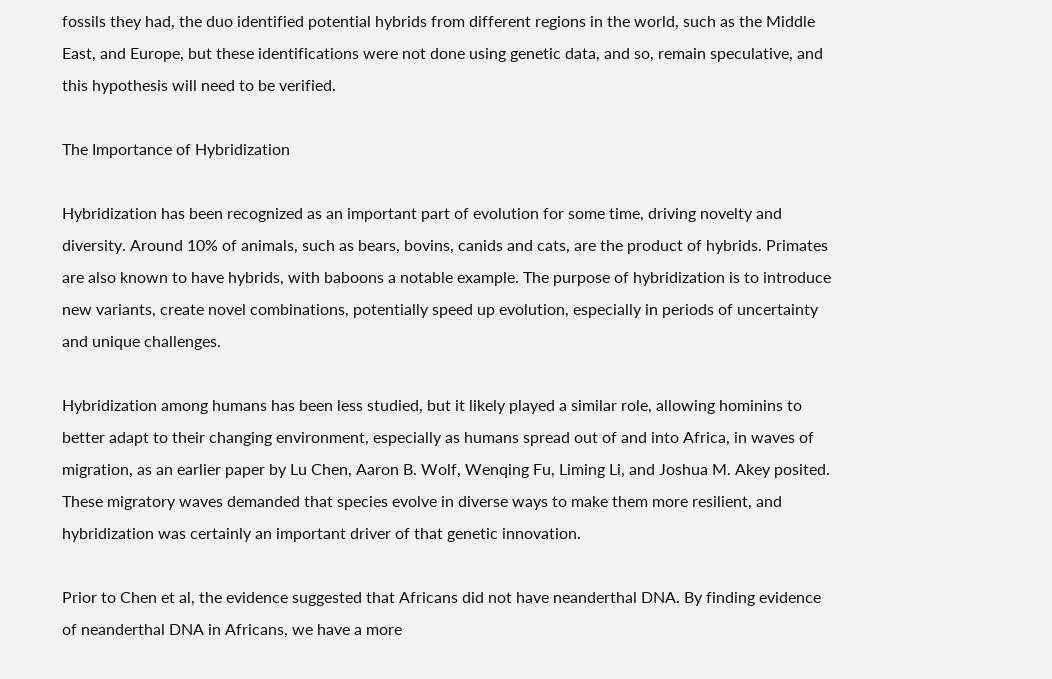fossils they had, the duo identified potential hybrids from different regions in the world, such as the Middle East, and Europe, but these identifications were not done using genetic data, and so, remain speculative, and this hypothesis will need to be verified.

The Importance of Hybridization

Hybridization has been recognized as an important part of evolution for some time, driving novelty and diversity. Around 10% of animals, such as bears, bovins, canids and cats, are the product of hybrids. Primates are also known to have hybrids, with baboons a notable example. The purpose of hybridization is to introduce new variants, create novel combinations, potentially speed up evolution, especially in periods of uncertainty and unique challenges.

Hybridization among humans has been less studied, but it likely played a similar role, allowing hominins to better adapt to their changing environment, especially as humans spread out of and into Africa, in waves of migration, as an earlier paper by Lu Chen, Aaron B. Wolf, Wenqing Fu, Liming Li, and Joshua M. Akey posited. These migratory waves demanded that species evolve in diverse ways to make them more resilient, and hybridization was certainly an important driver of that genetic innovation.

Prior to Chen et al, the evidence suggested that Africans did not have neanderthal DNA. By finding evidence of neanderthal DNA in Africans, we have a more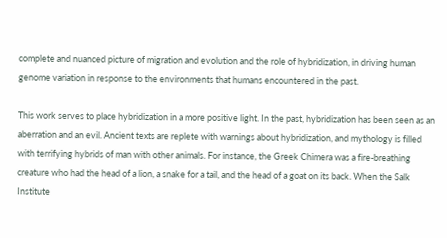complete and nuanced picture of migration and evolution and the role of hybridization, in driving human genome variation in response to the environments that humans encountered in the past.

This work serves to place hybridization in a more positive light. In the past, hybridization has been seen as an aberration and an evil. Ancient texts are replete with warnings about hybridization, and mythology is filled with terrifying hybrids of man with other animals. For instance, the Greek Chimera was a fire-breathing creature who had the head of a lion, a snake for a tail, and the head of a goat on its back. When the Salk Institute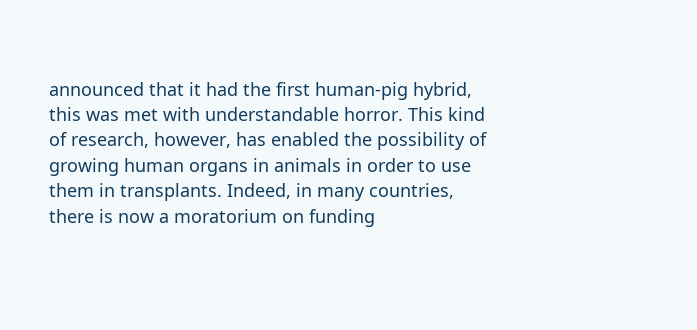announced that it had the first human-pig hybrid, this was met with understandable horror. This kind of research, however, has enabled the possibility of growing human organs in animals in order to use them in transplants. Indeed, in many countries, there is now a moratorium on funding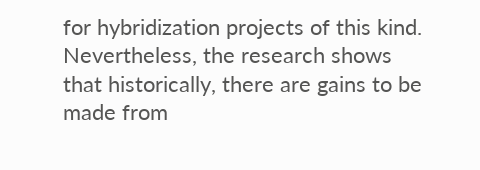for hybridization projects of this kind. Nevertheless, the research shows that historically, there are gains to be made from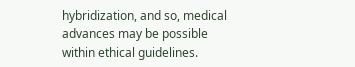hybridization, and so, medical advances may be possible within ethical guidelines.